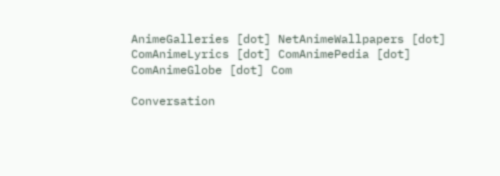AnimeGalleries [dot] NetAnimeWallpapers [dot] ComAnimeLyrics [dot] ComAnimePedia [dot] ComAnimeGlobe [dot] Com

Conversation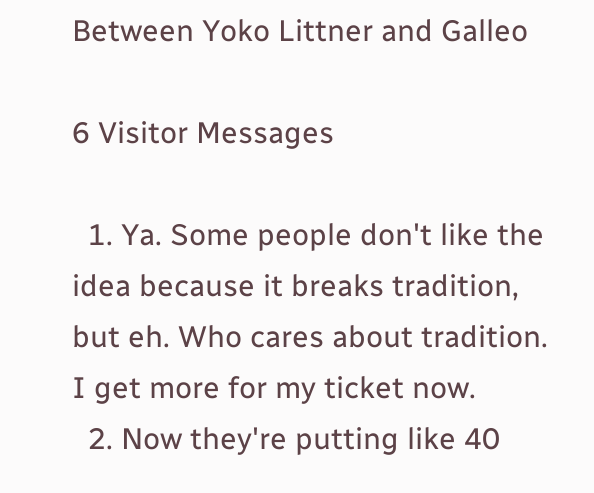Between Yoko Littner and Galleo

6 Visitor Messages

  1. Ya. Some people don't like the idea because it breaks tradition, but eh. Who cares about tradition. I get more for my ticket now.
  2. Now they're putting like 40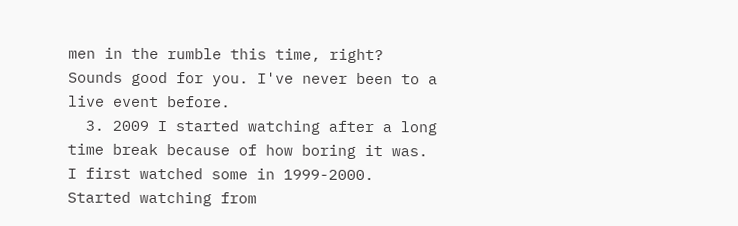men in the rumble this time, right? Sounds good for you. I've never been to a live event before.
  3. 2009 I started watching after a long time break because of how boring it was. I first watched some in 1999-2000. Started watching from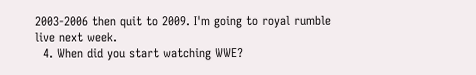2003-2006 then quit to 2009. I'm going to royal rumble live next week.
  4. When did you start watching WWE?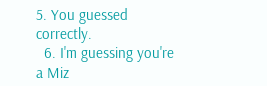5. You guessed correctly.
  6. I'm guessing you're a Miz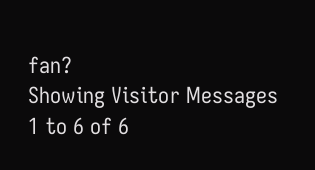fan?
Showing Visitor Messages 1 to 6 of 6